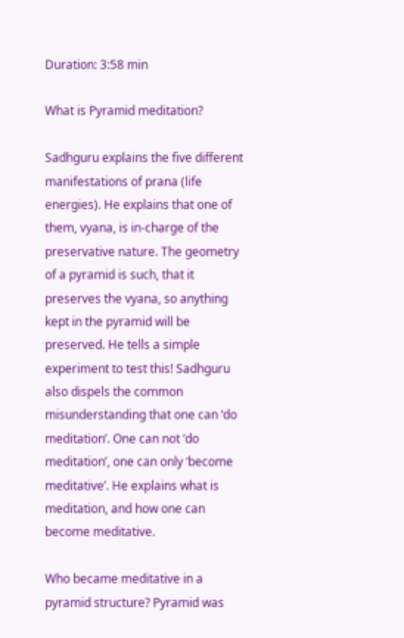Duration: 3:58 min

What is Pyramid meditation?

Sadhguru explains the five different manifestations of prana (life energies). He explains that one of them, vyana, is in-charge of the preservative nature. The geometry of a pyramid is such, that it preserves the vyana, so anything kept in the pyramid will be preserved. He tells a simple experiment to test this! Sadhguru also dispels the common misunderstanding that one can ‘do meditation’. One can not ‘do meditation’, one can only ‘become meditative’. He explains what is meditation, and how one can become meditative.

Who became meditative in a pyramid structure? Pyramid was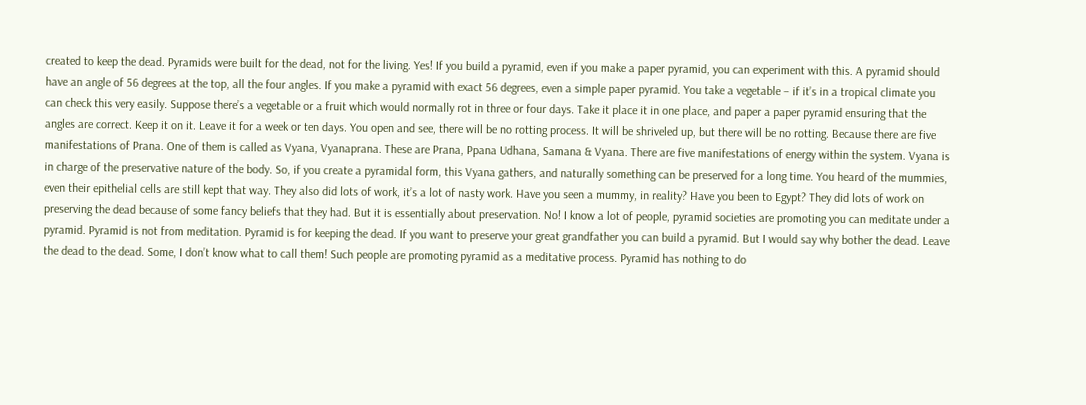created to keep the dead. Pyramids were built for the dead, not for the living. Yes! If you build a pyramid, even if you make a paper pyramid, you can experiment with this. A pyramid should have an angle of 56 degrees at the top, all the four angles. If you make a pyramid with exact 56 degrees, even a simple paper pyramid. You take a vegetable – if it’s in a tropical climate you can check this very easily. Suppose there’s a vegetable or a fruit which would normally rot in three or four days. Take it place it in one place, and paper a paper pyramid ensuring that the angles are correct. Keep it on it. Leave it for a week or ten days. You open and see, there will be no rotting process. It will be shriveled up, but there will be no rotting. Because there are five manifestations of Prana. One of them is called as Vyana, Vyanaprana. These are Prana, Ppana Udhana, Samana & Vyana. There are five manifestations of energy within the system. Vyana is in charge of the preservative nature of the body. So, if you create a pyramidal form, this Vyana gathers, and naturally something can be preserved for a long time. You heard of the mummies, even their epithelial cells are still kept that way. They also did lots of work, it’s a lot of nasty work. Have you seen a mummy, in reality? Have you been to Egypt? They did lots of work on preserving the dead because of some fancy beliefs that they had. But it is essentially about preservation. No! I know a lot of people, pyramid societies are promoting you can meditate under a pyramid. Pyramid is not from meditation. Pyramid is for keeping the dead. If you want to preserve your great grandfather you can build a pyramid. But I would say why bother the dead. Leave the dead to the dead. Some, I don’t know what to call them! Such people are promoting pyramid as a meditative process. Pyramid has nothing to do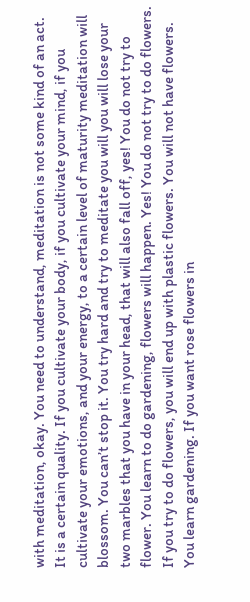with meditation, okay. You need to understand, meditation is not some kind of an act. It is a certain quality. If you cultivate your body, if you cultivate your mind, if you cultivate your emotions, and your energy, to a certain level of maturity meditation will blossom. You can’t stop it. You try hard and try to meditate you will you will lose your two marbles that you have in your head, that will also fall off, yes! You do not try to flower. You learn to do gardening, flowers will happen. Yes! You do not try to do flowers. If you try to do flowers, you will end up with plastic flowers. You will not have flowers. You learn gardening. If you want rose flowers in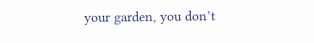your garden, you don’t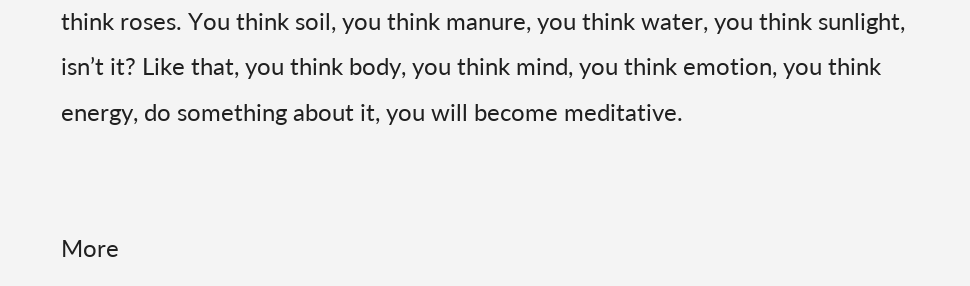think roses. You think soil, you think manure, you think water, you think sunlight, isn’t it? Like that, you think body, you think mind, you think emotion, you think energy, do something about it, you will become meditative.


More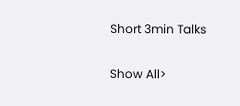Short 3min Talks

Show All>